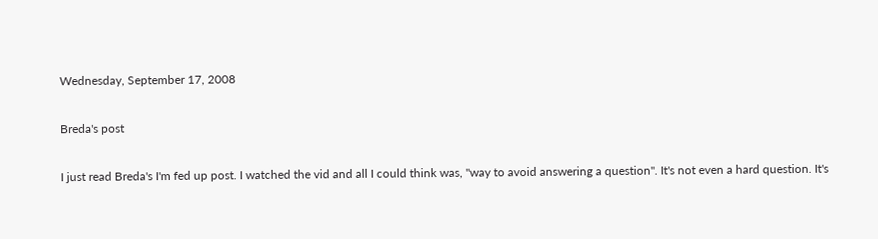Wednesday, September 17, 2008

Breda's post

I just read Breda's I'm fed up post. I watched the vid and all I could think was, "way to avoid answering a question". It's not even a hard question. It's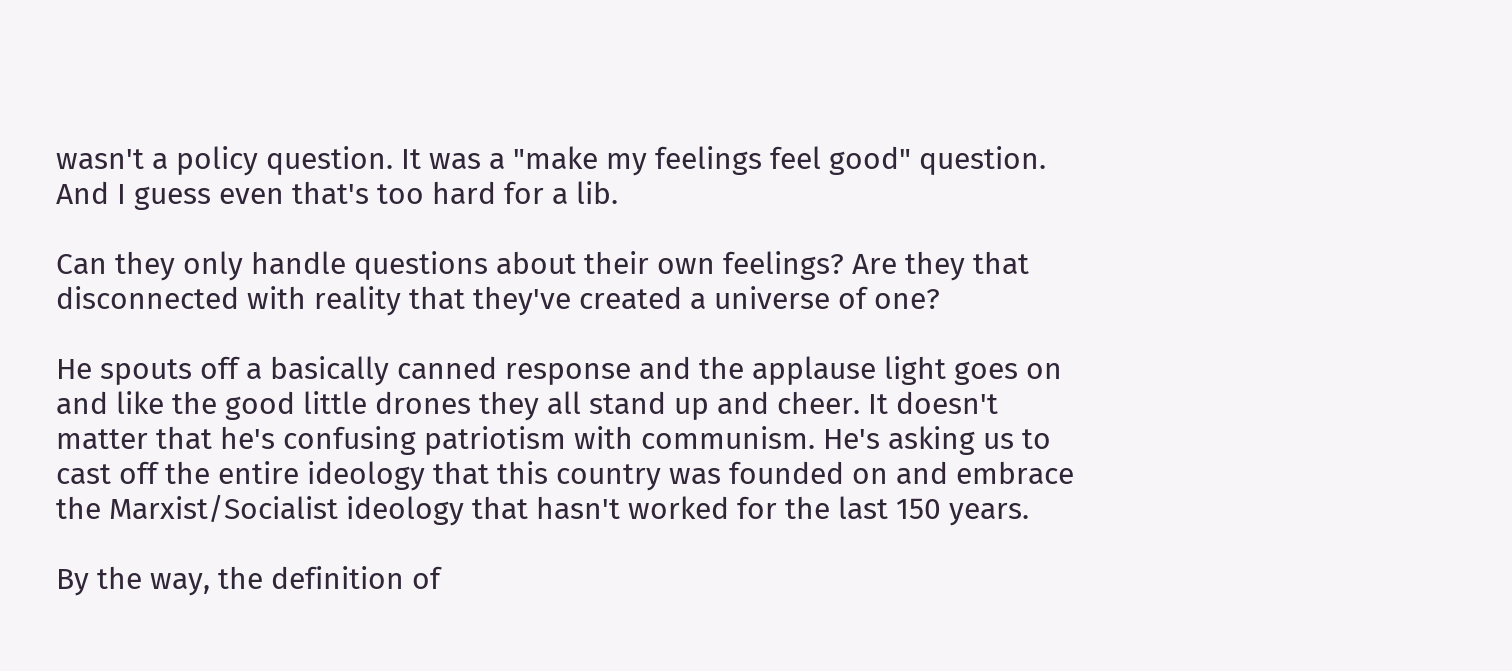wasn't a policy question. It was a "make my feelings feel good" question. And I guess even that's too hard for a lib.

Can they only handle questions about their own feelings? Are they that disconnected with reality that they've created a universe of one?

He spouts off a basically canned response and the applause light goes on and like the good little drones they all stand up and cheer. It doesn't matter that he's confusing patriotism with communism. He's asking us to cast off the entire ideology that this country was founded on and embrace the Marxist/Socialist ideology that hasn't worked for the last 150 years.

By the way, the definition of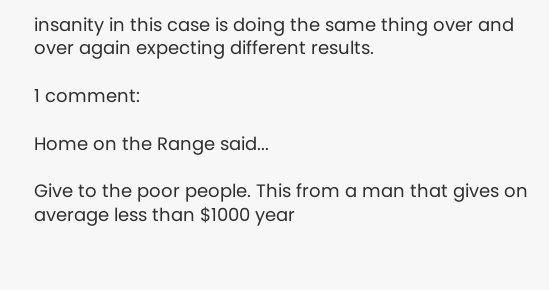insanity in this case is doing the same thing over and over again expecting different results.

1 comment:

Home on the Range said...

Give to the poor people. This from a man that gives on average less than $1000 year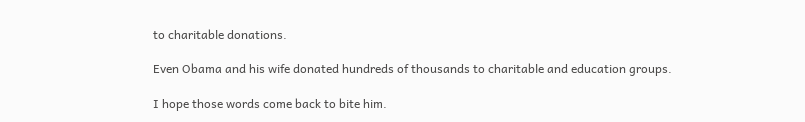to charitable donations.

Even Obama and his wife donated hundreds of thousands to charitable and education groups.

I hope those words come back to bite him.